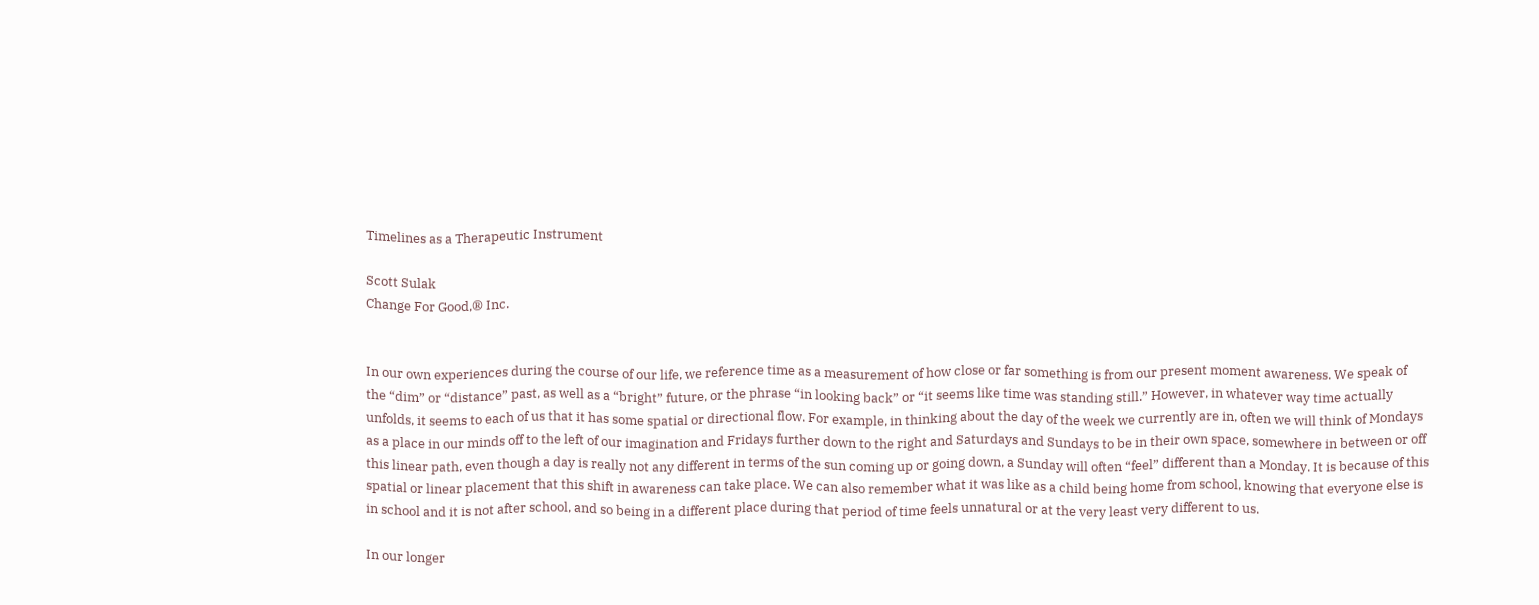Timelines as a Therapeutic Instrument

Scott Sulak
Change For Good,® Inc.


In our own experiences during the course of our life, we reference time as a measurement of how close or far something is from our present moment awareness. We speak of the “dim” or “distance” past, as well as a “bright” future, or the phrase “in looking back” or “it seems like time was standing still.” However, in whatever way time actually unfolds, it seems to each of us that it has some spatial or directional flow. For example, in thinking about the day of the week we currently are in, often we will think of Mondays as a place in our minds off to the left of our imagination and Fridays further down to the right and Saturdays and Sundays to be in their own space, somewhere in between or off this linear path, even though a day is really not any different in terms of the sun coming up or going down, a Sunday will often “feel” different than a Monday. It is because of this spatial or linear placement that this shift in awareness can take place. We can also remember what it was like as a child being home from school, knowing that everyone else is in school and it is not after school, and so being in a different place during that period of time feels unnatural or at the very least very different to us.

In our longer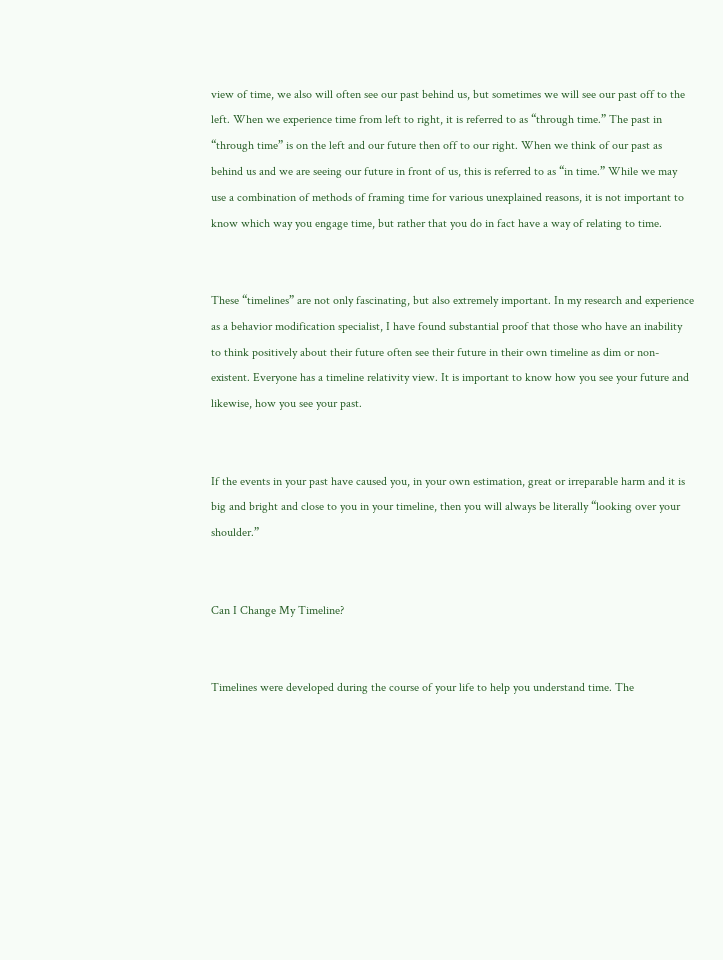view of time, we also will often see our past behind us, but sometimes we will see our past off to the left. When we experience time from left to right, it is referred to as “through time.” The past in “through time” is on the left and our future then off to our right. When we think of our past as behind us and we are seeing our future in front of us, this is referred to as “in time.” While we may use a combination of methods of framing time for various unexplained reasons, it is not important to know which way you engage time, but rather that you do in fact have a way of relating to time.


These “timelines” are not only fascinating, but also extremely important. In my research and experience as a behavior modification specialist, I have found substantial proof that those who have an inability to think positively about their future often see their future in their own timeline as dim or non-existent. Everyone has a timeline relativity view. It is important to know how you see your future and likewise, how you see your past.


If the events in your past have caused you, in your own estimation, great or irreparable harm and it is big and bright and close to you in your timeline, then you will always be literally “looking over your shoulder.”


Can I Change My Timeline?


Timelines were developed during the course of your life to help you understand time. The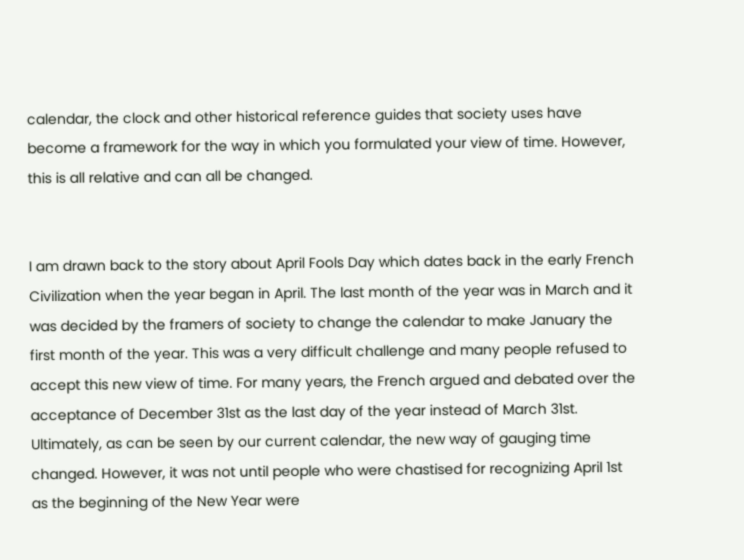calendar, the clock and other historical reference guides that society uses have become a framework for the way in which you formulated your view of time. However, this is all relative and can all be changed.


I am drawn back to the story about April Fools Day which dates back in the early French Civilization when the year began in April. The last month of the year was in March and it was decided by the framers of society to change the calendar to make January the first month of the year. This was a very difficult challenge and many people refused to accept this new view of time. For many years, the French argued and debated over the acceptance of December 31st as the last day of the year instead of March 31st. Ultimately, as can be seen by our current calendar, the new way of gauging time changed. However, it was not until people who were chastised for recognizing April 1st as the beginning of the New Year were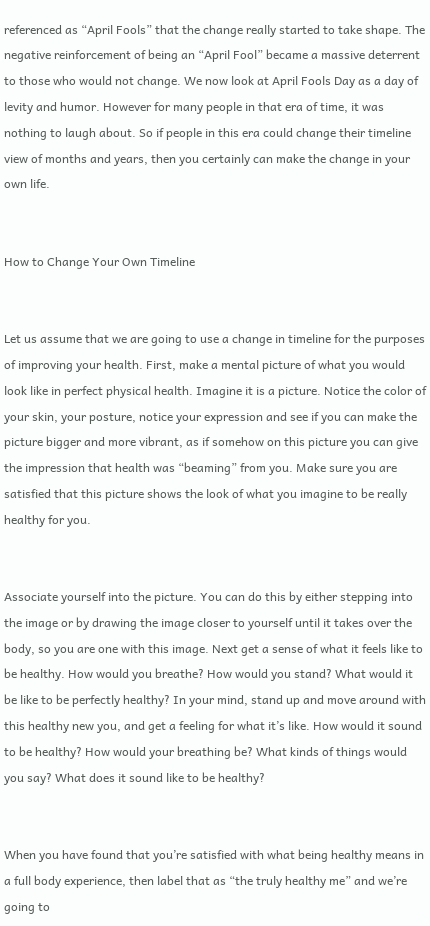referenced as “April Fools” that the change really started to take shape. The negative reinforcement of being an “April Fool” became a massive deterrent to those who would not change. We now look at April Fools Day as a day of levity and humor. However for many people in that era of time, it was nothing to laugh about. So if people in this era could change their timeline view of months and years, then you certainly can make the change in your own life.


How to Change Your Own Timeline


Let us assume that we are going to use a change in timeline for the purposes of improving your health. First, make a mental picture of what you would look like in perfect physical health. Imagine it is a picture. Notice the color of your skin, your posture, notice your expression and see if you can make the picture bigger and more vibrant, as if somehow on this picture you can give the impression that health was “beaming” from you. Make sure you are satisfied that this picture shows the look of what you imagine to be really healthy for you.


Associate yourself into the picture. You can do this by either stepping into the image or by drawing the image closer to yourself until it takes over the body, so you are one with this image. Next get a sense of what it feels like to be healthy. How would you breathe? How would you stand? What would it be like to be perfectly healthy? In your mind, stand up and move around with this healthy new you, and get a feeling for what it’s like. How would it sound to be healthy? How would your breathing be? What kinds of things would you say? What does it sound like to be healthy?


When you have found that you’re satisfied with what being healthy means in a full body experience, then label that as “the truly healthy me” and we’re going to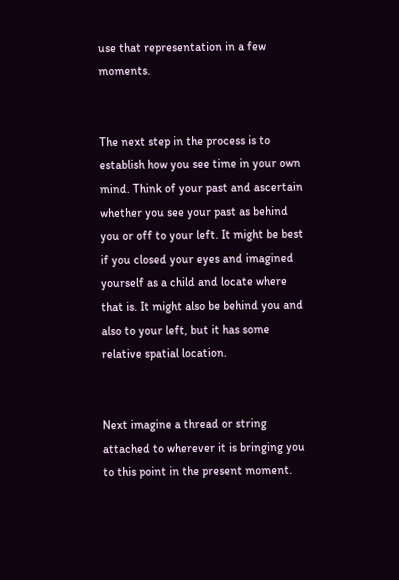use that representation in a few moments.


The next step in the process is to establish how you see time in your own mind. Think of your past and ascertain whether you see your past as behind you or off to your left. It might be best if you closed your eyes and imagined yourself as a child and locate where that is. It might also be behind you and also to your left, but it has some relative spatial location.


Next imagine a thread or string attached to wherever it is bringing you to this point in the present moment.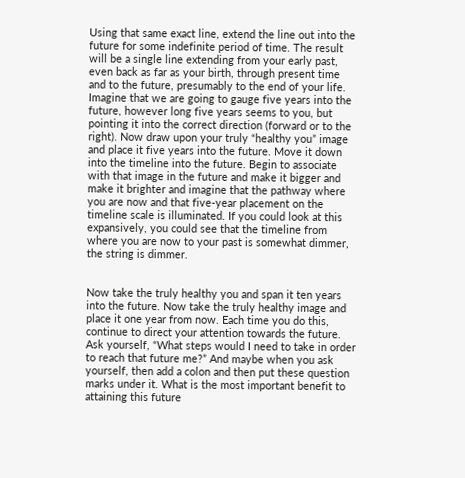Using that same exact line, extend the line out into the future for some indefinite period of time. The result will be a single line extending from your early past, even back as far as your birth, through present time and to the future, presumably to the end of your life. Imagine that we are going to gauge five years into the future, however long five years seems to you, but pointing it into the correct direction (forward or to the right). Now draw upon your truly “healthy you” image and place it five years into the future. Move it down into the timeline into the future. Begin to associate with that image in the future and make it bigger and make it brighter and imagine that the pathway where you are now and that five-year placement on the timeline scale is illuminated. If you could look at this expansively, you could see that the timeline from where you are now to your past is somewhat dimmer, the string is dimmer.


Now take the truly healthy you and span it ten years into the future. Now take the truly healthy image and place it one year from now. Each time you do this, continue to direct your attention towards the future. Ask yourself, “What steps would I need to take in order to reach that future me?” And maybe when you ask yourself, then add a colon and then put these question marks under it. What is the most important benefit to attaining this future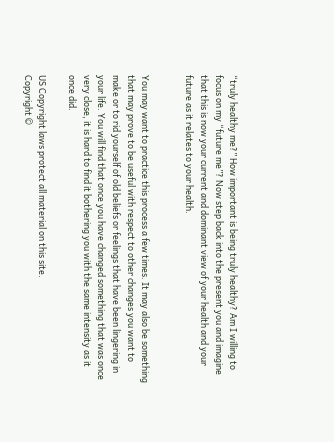“truly healthy me?” How important is being truly healthy? Am I willing to focus on my “future me”? Now step back into the present you and imagine that this is now your current and dominant view of your health and your future as it relates to your health.


You may want to practice this process a few times. It may also be something that may prove to be useful with respect to other changes you want to make or to rid yourself of old beliefs or feelings that have been lingering in your life. You will find that once you have changed something that was once very close, it is hard to find it bothering you with the same intensity as it once did.

US Copyright laws protect all material on this site.
Copyright ©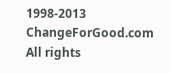1998-2013 ChangeForGood.com
All rights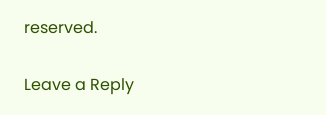reserved.


Leave a Reply